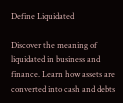Define Liquidated

Discover the meaning of liquidated in business and finance. Learn how assets are converted into cash and debts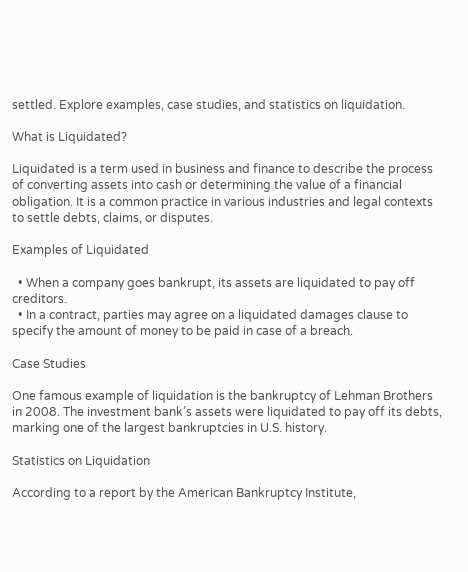settled. Explore examples, case studies, and statistics on liquidation.

What is Liquidated?

Liquidated is a term used in business and finance to describe the process of converting assets into cash or determining the value of a financial obligation. It is a common practice in various industries and legal contexts to settle debts, claims, or disputes.

Examples of Liquidated

  • When a company goes bankrupt, its assets are liquidated to pay off creditors.
  • In a contract, parties may agree on a liquidated damages clause to specify the amount of money to be paid in case of a breach.

Case Studies

One famous example of liquidation is the bankruptcy of Lehman Brothers in 2008. The investment bank’s assets were liquidated to pay off its debts, marking one of the largest bankruptcies in U.S. history.

Statistics on Liquidation

According to a report by the American Bankruptcy Institute,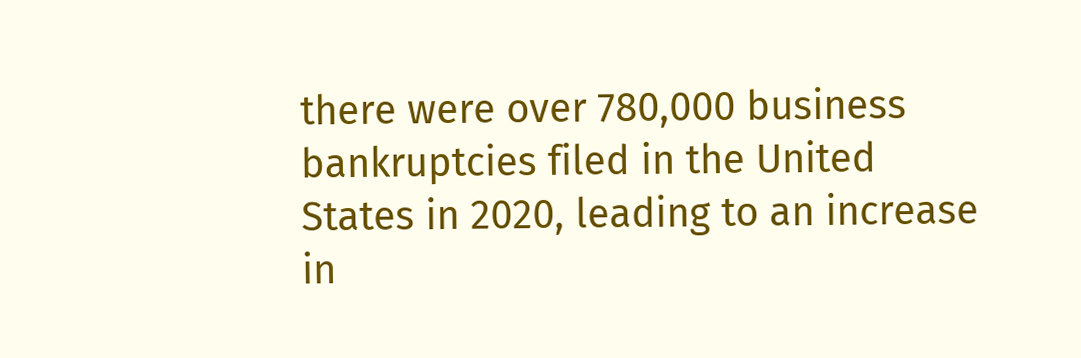there were over 780,000 business bankruptcies filed in the United States in 2020, leading to an increase in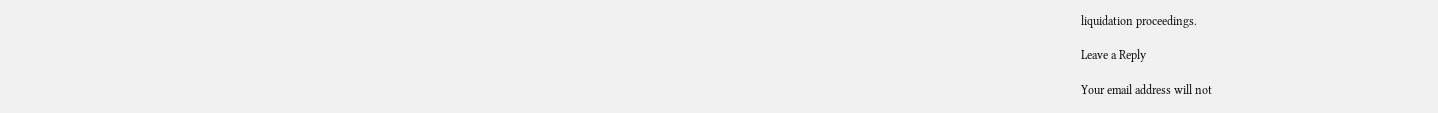liquidation proceedings.

Leave a Reply

Your email address will not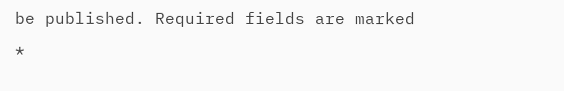be published. Required fields are marked *